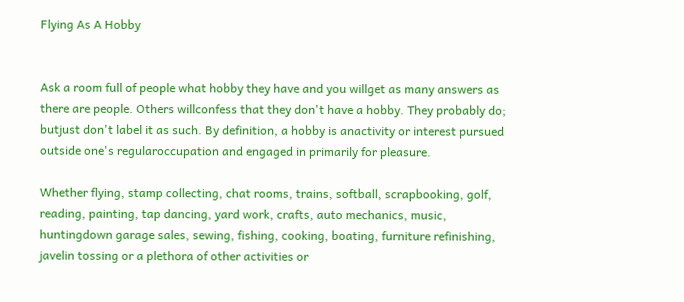Flying As A Hobby


Ask a room full of people what hobby they have and you willget as many answers as there are people. Others willconfess that they don't have a hobby. They probably do; butjust don't label it as such. By definition, a hobby is anactivity or interest pursued outside one's regularoccupation and engaged in primarily for pleasure.

Whether flying, stamp collecting, chat rooms, trains, softball, scrapbooking, golf, reading, painting, tap dancing, yard work, crafts, auto mechanics, music, huntingdown garage sales, sewing, fishing, cooking, boating, furniture refinishing, javelin tossing or a plethora of other activities or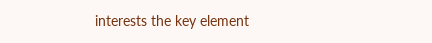interests the key element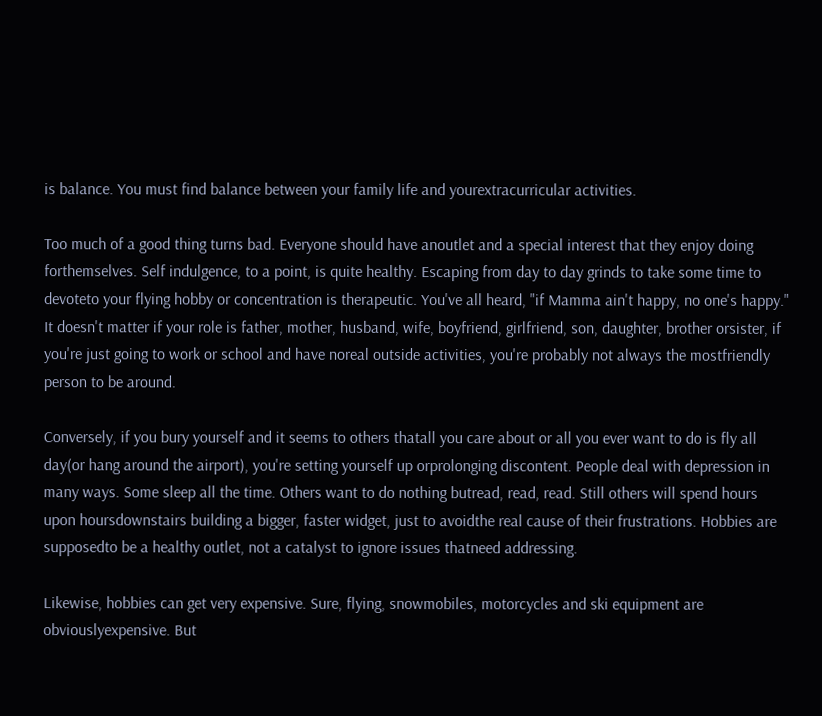is balance. You must find balance between your family life and yourextracurricular activities.

Too much of a good thing turns bad. Everyone should have anoutlet and a special interest that they enjoy doing forthemselves. Self indulgence, to a point, is quite healthy. Escaping from day to day grinds to take some time to devoteto your flying hobby or concentration is therapeutic. You've all heard, "if Mamma ain't happy, no one's happy." It doesn't matter if your role is father, mother, husband, wife, boyfriend, girlfriend, son, daughter, brother orsister, if you're just going to work or school and have noreal outside activities, you're probably not always the mostfriendly person to be around.

Conversely, if you bury yourself and it seems to others thatall you care about or all you ever want to do is fly all day(or hang around the airport), you're setting yourself up orprolonging discontent. People deal with depression in many ways. Some sleep all the time. Others want to do nothing butread, read, read. Still others will spend hours upon hoursdownstairs building a bigger, faster widget, just to avoidthe real cause of their frustrations. Hobbies are supposedto be a healthy outlet, not a catalyst to ignore issues thatneed addressing.

Likewise, hobbies can get very expensive. Sure, flying, snowmobiles, motorcycles and ski equipment are obviouslyexpensive. But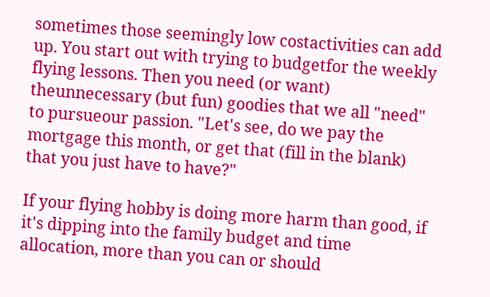sometimes those seemingly low costactivities can add up. You start out with trying to budgetfor the weekly flying lessons. Then you need (or want) theunnecessary (but fun) goodies that we all "need" to pursueour passion. "Let's see, do we pay the mortgage this month, or get that (fill in the blank) that you just have to have?"

If your flying hobby is doing more harm than good, if it's dipping into the family budget and time allocation, more than you can or should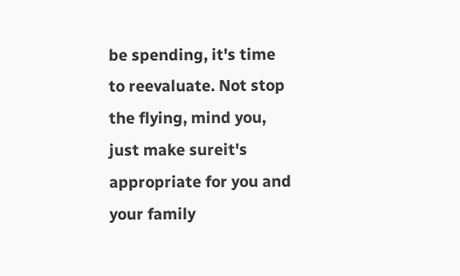be spending, it's time to reevaluate. Not stop the flying, mind you, just make sureit's appropriate for you and your family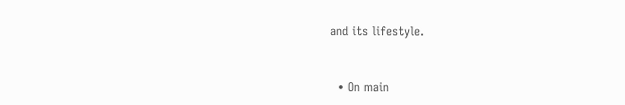and its lifestyle.


  • On main